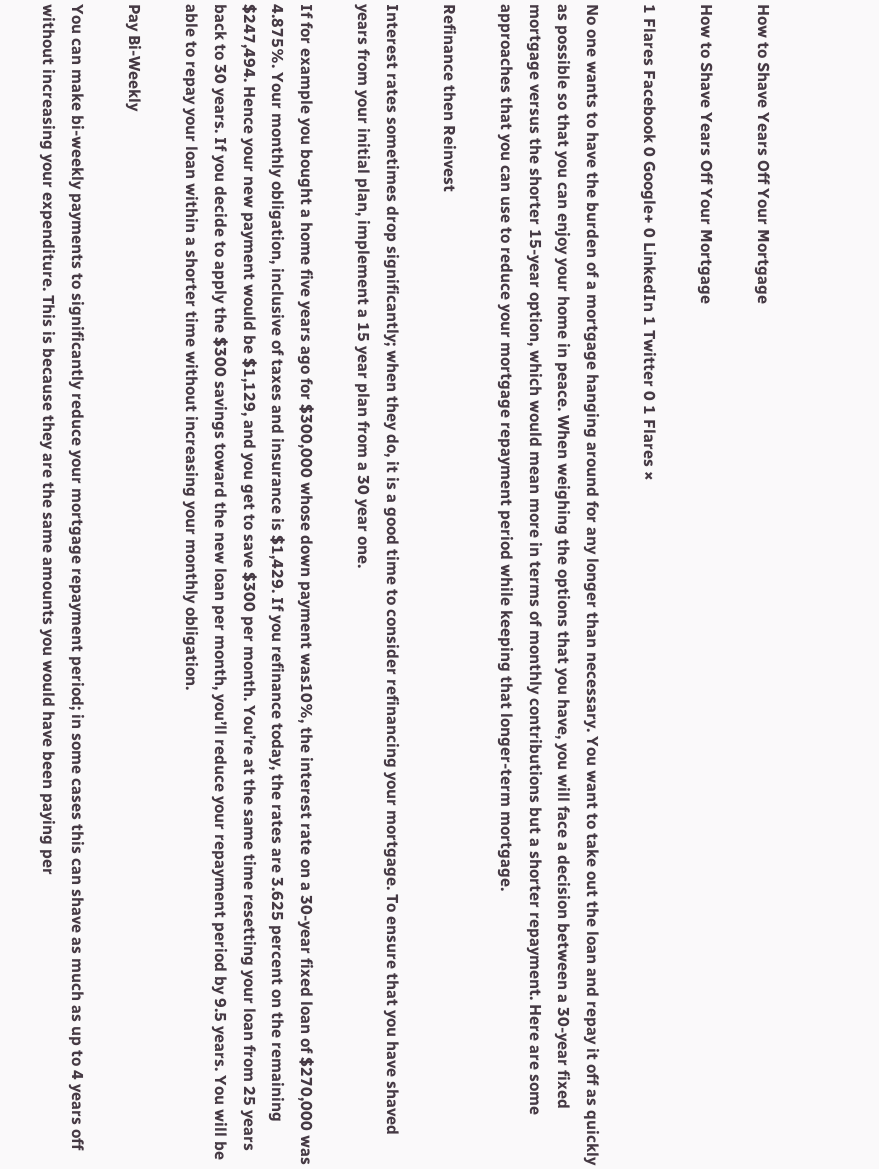How to Shave Years Off Your Mortgage

How to Shave Years Off Your Mortgage

1 Flares Facebook 0 Google+ 0 LinkedIn 1 Twitter 0 1 Flares ×

No one wants to have the burden of a mortgage hanging around for any longer than necessary. You want to take out the loan and repay it off as quickly as possible so that you can enjoy your home in peace. When weighing the options that you have, you will face a decision between a 30-year fixed mortgage versus the shorter 15-year option, which would mean more in terms of monthly contributions but a shorter repayment. Here are some approaches that you can use to reduce your mortgage repayment period while keeping that longer-term mortgage.

Refinance then Reinvest

Interest rates sometimes drop significantly; when they do, it is a good time to consider refinancing your mortgage. To ensure that you have shaved years from your initial plan, implement a 15 year plan from a 30 year one.

If for example you bought a home five years ago for $300,000 whose down payment was10%, the interest rate on a 30-year fixed loan of $270,000 was 4.875%. Your monthly obligation, inclusive of taxes and insurance is $1,429. If you refinance today, the rates are 3.625 percent on the remaining $247,494. Hence your new payment would be $1,129, and you get to save $300 per month. You’re at the same time resetting your loan from 25 years back to 30 years. If you decide to apply the $300 savings toward the new loan per month, you’ll reduce your repayment period by 9.5 years. You will be able to repay your loan within a shorter time without increasing your monthly obligation.

Pay Bi-Weekly

You can make bi-weekly payments to significantly reduce your mortgage repayment period; in some cases this can shave as much as up to 4 years off without increasing your expenditure. This is because they are the same amounts you would have been paying per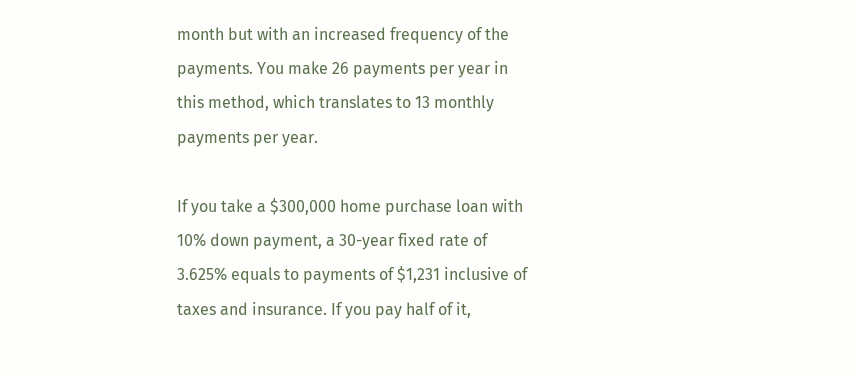month but with an increased frequency of the payments. You make 26 payments per year in this method, which translates to 13 monthly payments per year.

If you take a $300,000 home purchase loan with 10% down payment, a 30-year fixed rate of 3.625% equals to payments of $1,231 inclusive of taxes and insurance. If you pay half of it,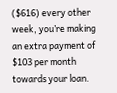($616) every other week, you’re making an extra payment of $103 per month towards your loan.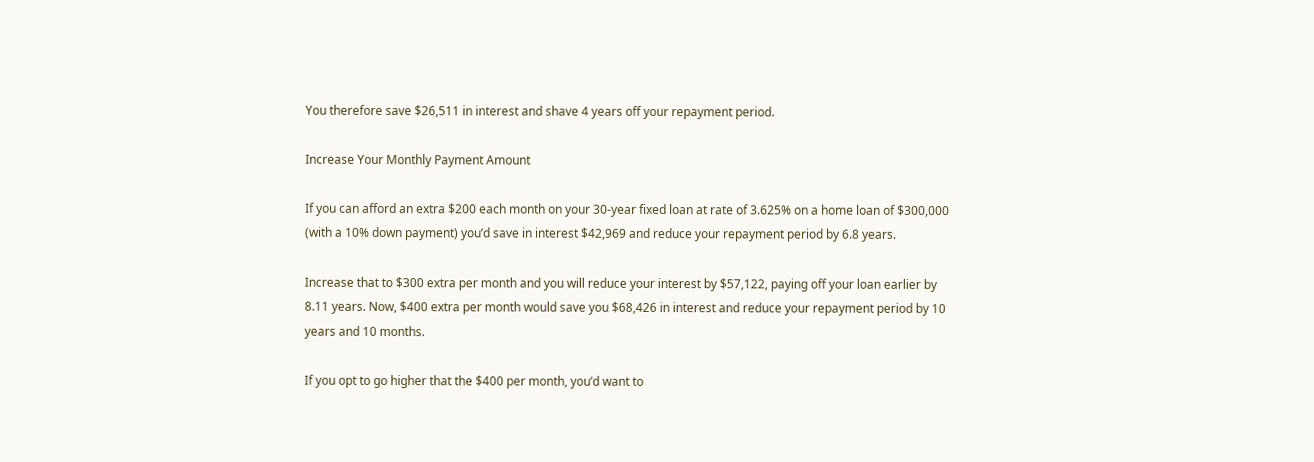You therefore save $26,511 in interest and shave 4 years off your repayment period.

Increase Your Monthly Payment Amount

If you can afford an extra $200 each month on your 30-year fixed loan at rate of 3.625% on a home loan of $300,000 (with a 10% down payment) you’d save in interest $42,969 and reduce your repayment period by 6.8 years.

Increase that to $300 extra per month and you will reduce your interest by $57,122, paying off your loan earlier by 8.11 years. Now, $400 extra per month would save you $68,426 in interest and reduce your repayment period by 10 years and 10 months.

If you opt to go higher that the $400 per month, you’d want to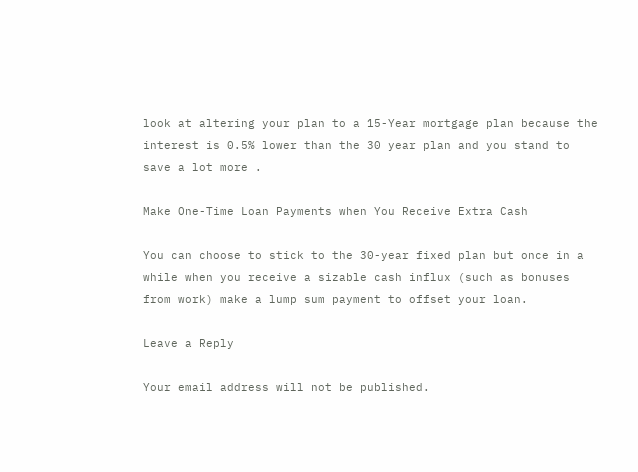look at altering your plan to a 15-Year mortgage plan because the interest is 0.5% lower than the 30 year plan and you stand to save a lot more .

Make One-Time Loan Payments when You Receive Extra Cash

You can choose to stick to the 30-year fixed plan but once in a while when you receive a sizable cash influx (such as bonuses from work) make a lump sum payment to offset your loan.

Leave a Reply

Your email address will not be published.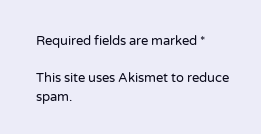Required fields are marked *

This site uses Akismet to reduce spam.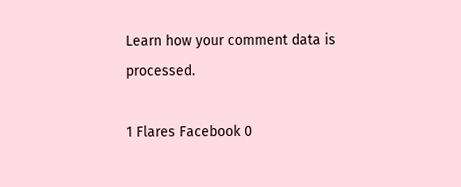Learn how your comment data is processed.

1 Flares Facebook 0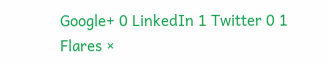Google+ 0 LinkedIn 1 Twitter 0 1 Flares ×